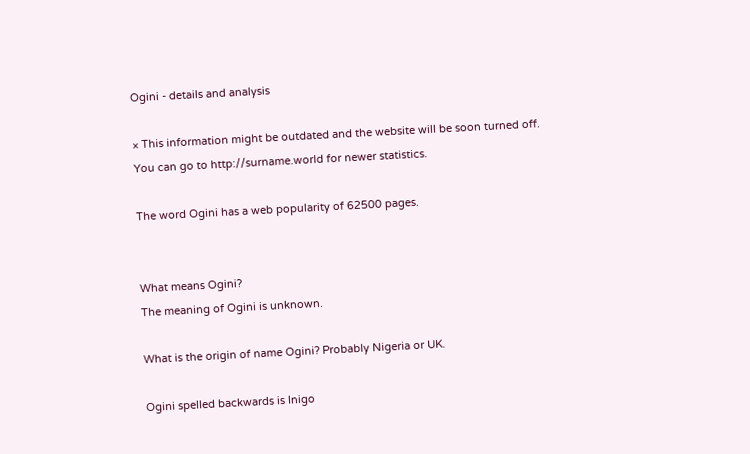Ogini - details and analysis

× This information might be outdated and the website will be soon turned off.
You can go to http://surname.world for newer statistics.

The word Ogini has a web popularity of 62500 pages.


What means Ogini?
The meaning of Ogini is unknown.

What is the origin of name Ogini? Probably Nigeria or UK.

Ogini spelled backwards is Inigo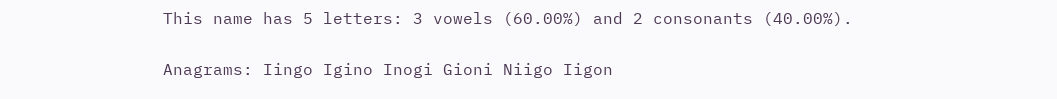This name has 5 letters: 3 vowels (60.00%) and 2 consonants (40.00%).

Anagrams: Iingo Igino Inogi Gioni Niigo Iigon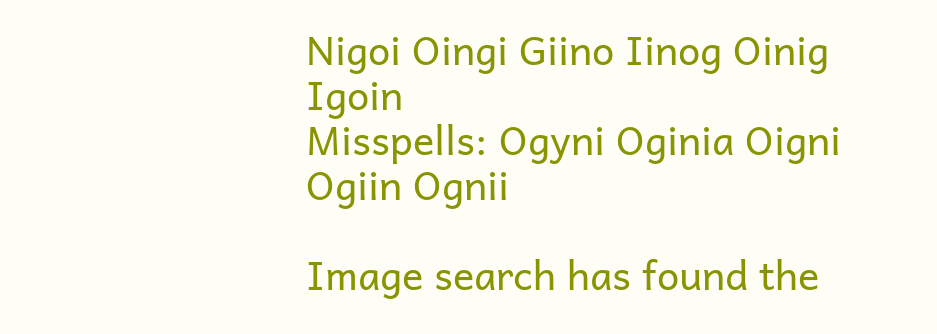Nigoi Oingi Giino Iinog Oinig Igoin
Misspells: Ogyni Oginia Oigni Ogiin Ognii

Image search has found the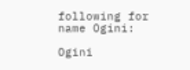following for name Ogini:

Ogini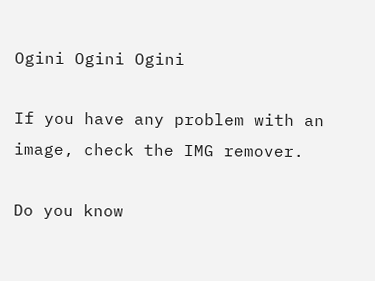Ogini Ogini Ogini

If you have any problem with an image, check the IMG remover.

Do you know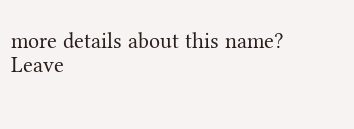more details about this name?
Leave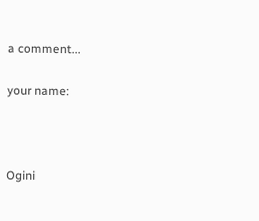a comment...

your name:



Ogini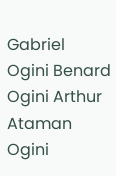Gabriel
Ogini Benard
Ogini Arthur Ataman
Ogini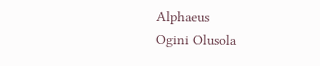Alphaeus
Ogini Olusola